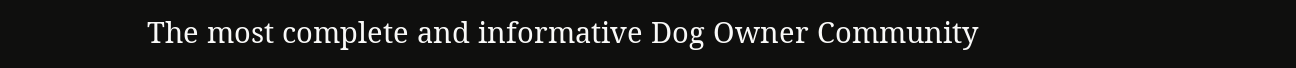The most complete and informative Dog Owner Community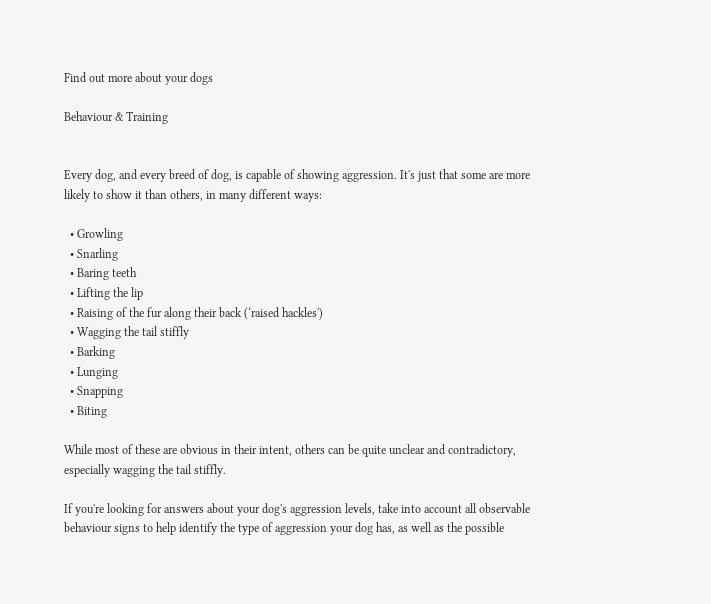Find out more about your dogs

Behaviour & Training


Every dog, and every breed of dog, is capable of showing aggression. It's just that some are more likely to show it than others, in many different ways:

  • Growling
  • Snarling
  • Baring teeth
  • Lifting the lip
  • Raising of the fur along their back (‘raised hackles')
  • Wagging the tail stiffly
  • Barking
  • Lunging
  • Snapping
  • Biting

While most of these are obvious in their intent, others can be quite unclear and contradictory, especially wagging the tail stiffly.

If you're looking for answers about your dog's aggression levels, take into account all observable behaviour signs to help identify the type of aggression your dog has, as well as the possible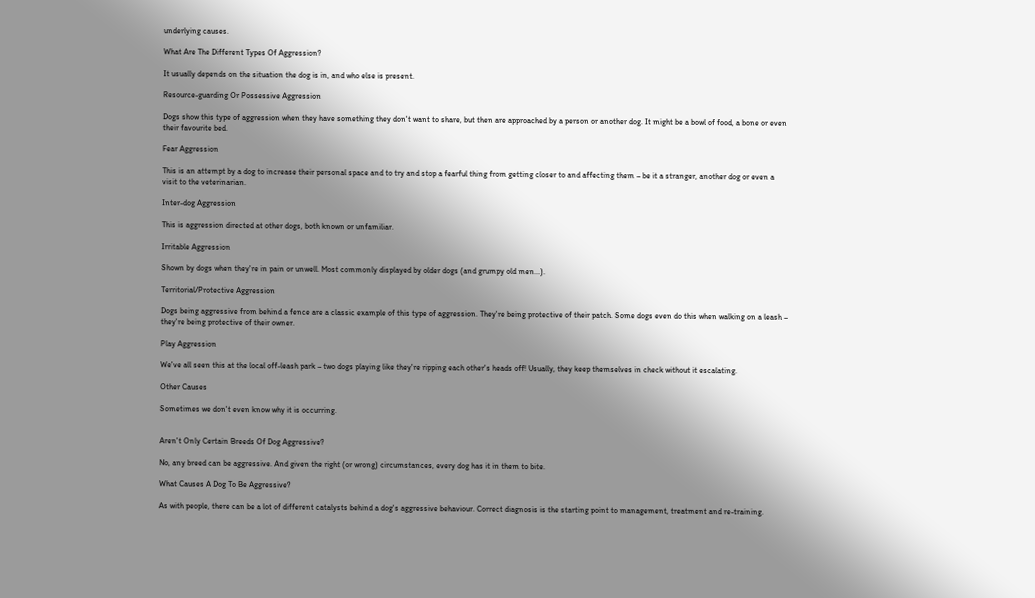underlying causes.

What Are The Different Types Of Aggression?

It usually depends on the situation the dog is in, and who else is present.

Resource-guarding Or Possessive Aggression

Dogs show this type of aggression when they have something they don't want to share, but then are approached by a person or another dog. It might be a bowl of food, a bone or even their favourite bed.

Fear Aggression

This is an attempt by a dog to increase their personal space and to try and stop a fearful thing from getting closer to and affecting them – be it a stranger, another dog or even a visit to the veterinarian.

Inter-dog Aggression

This is aggression directed at other dogs, both known or unfamiliar.

Irritable Aggression

Shown by dogs when they're in pain or unwell. Most commonly displayed by older dogs (and grumpy old men...).

Territorial/Protective Aggression

Dogs being aggressive from behind a fence are a classic example of this type of aggression. They're being protective of their patch. Some dogs even do this when walking on a leash – they're being protective of their owner.

Play Aggression

We've all seen this at the local off-leash park – two dogs playing like they're ripping each other's heads off! Usually, they keep themselves in check without it escalating.

Other Causes

Sometimes we don't even know why it is occurring.


Aren't Only Certain Breeds Of Dog Aggressive?

No, any breed can be aggressive. And given the right (or wrong) circumstances, every dog has it in them to bite.

What Causes A Dog To Be Aggressive?

As with people, there can be a lot of different catalysts behind a dog's aggressive behaviour. Correct diagnosis is the starting point to management, treatment and re-training.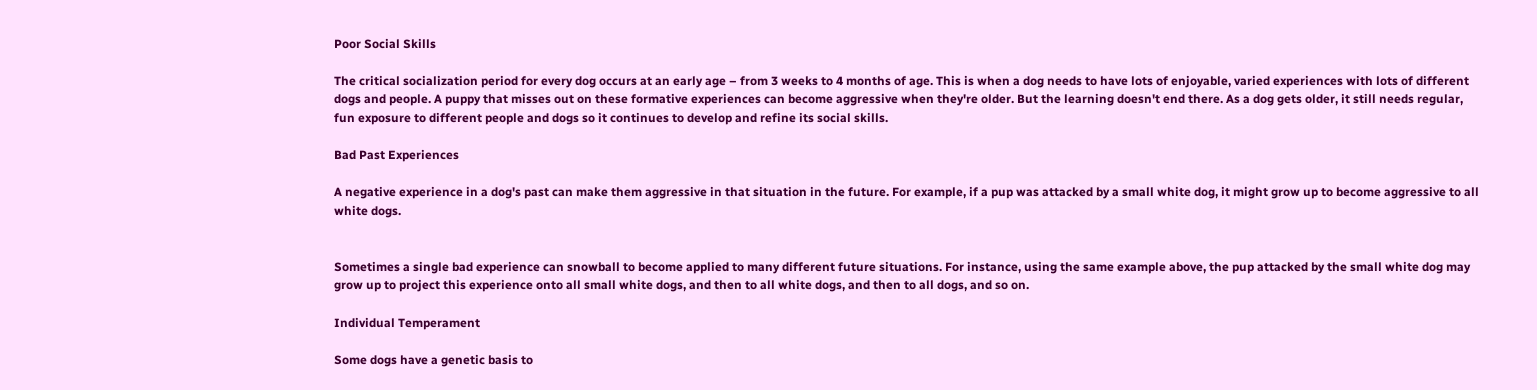Poor Social Skills

The critical socialization period for every dog occurs at an early age – from 3 weeks to 4 months of age. This is when a dog needs to have lots of enjoyable, varied experiences with lots of different dogs and people. A puppy that misses out on these formative experiences can become aggressive when they're older. But the learning doesn't end there. As a dog gets older, it still needs regular, fun exposure to different people and dogs so it continues to develop and refine its social skills.

Bad Past Experiences

A negative experience in a dog's past can make them aggressive in that situation in the future. For example, if a pup was attacked by a small white dog, it might grow up to become aggressive to all white dogs.


Sometimes a single bad experience can snowball to become applied to many different future situations. For instance, using the same example above, the pup attacked by the small white dog may grow up to project this experience onto all small white dogs, and then to all white dogs, and then to all dogs, and so on.

Individual Temperament

Some dogs have a genetic basis to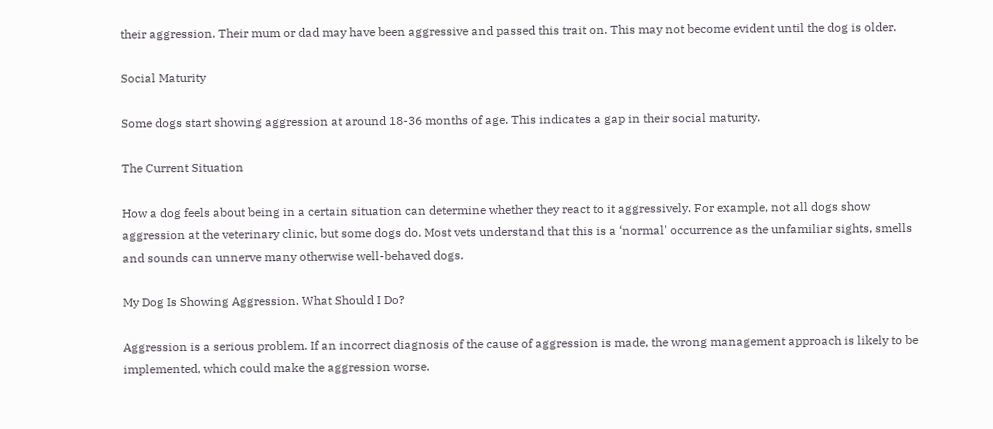their aggression. Their mum or dad may have been aggressive and passed this trait on. This may not become evident until the dog is older.

Social Maturity

Some dogs start showing aggression at around 18-36 months of age. This indicates a gap in their social maturity.

The Current Situation

How a dog feels about being in a certain situation can determine whether they react to it aggressively. For example, not all dogs show aggression at the veterinary clinic, but some dogs do. Most vets understand that this is a ‘normal' occurrence as the unfamiliar sights, smells and sounds can unnerve many otherwise well-behaved dogs.

My Dog Is Showing Aggression. What Should I Do?

Aggression is a serious problem. If an incorrect diagnosis of the cause of aggression is made, the wrong management approach is likely to be implemented, which could make the aggression worse.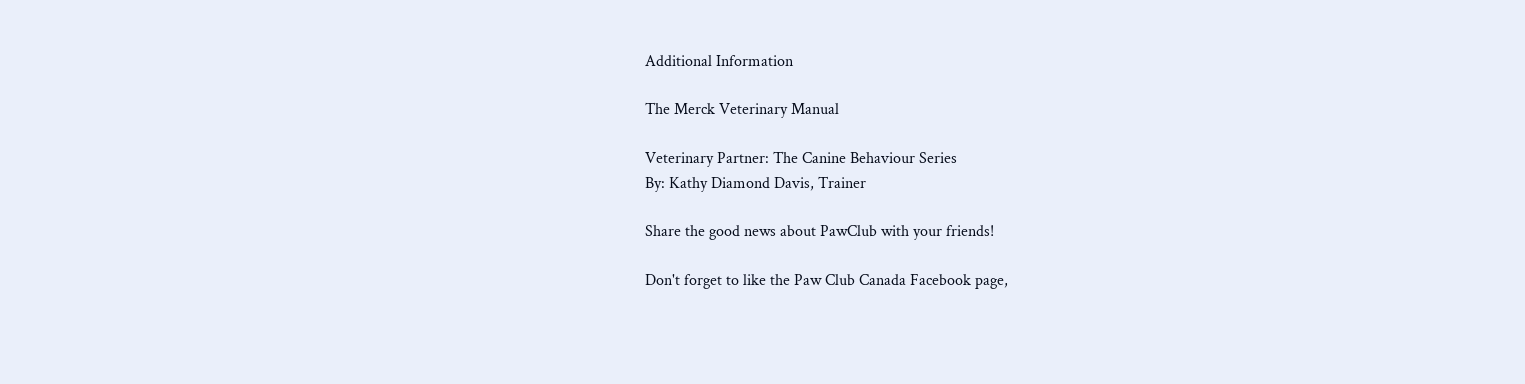Additional Information

The Merck Veterinary Manual

Veterinary Partner: The Canine Behaviour Series
By: Kathy Diamond Davis, Trainer

Share the good news about PawClub with your friends!

Don't forget to like the Paw Club Canada Facebook page,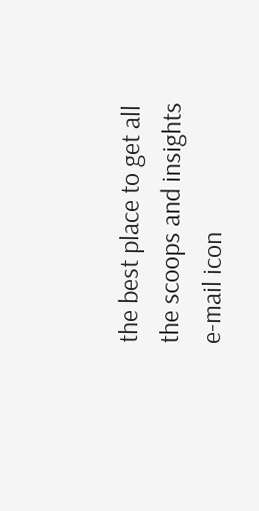the best place to get all the scoops and insights
e-mail icon